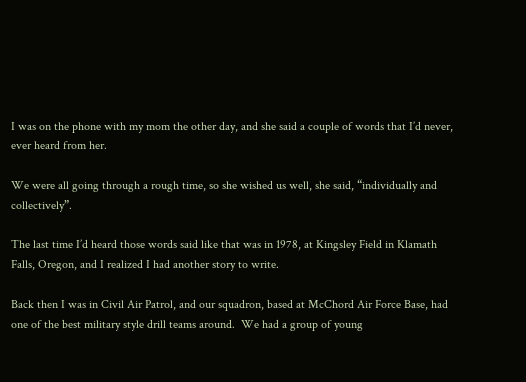I was on the phone with my mom the other day, and she said a couple of words that I’d never, ever heard from her.

We were all going through a rough time, so she wished us well, she said, “individually and collectively”.

The last time I’d heard those words said like that was in 1978, at Kingsley Field in Klamath Falls, Oregon, and I realized I had another story to write.

Back then I was in Civil Air Patrol, and our squadron, based at McChord Air Force Base, had one of the best military style drill teams around.  We had a group of young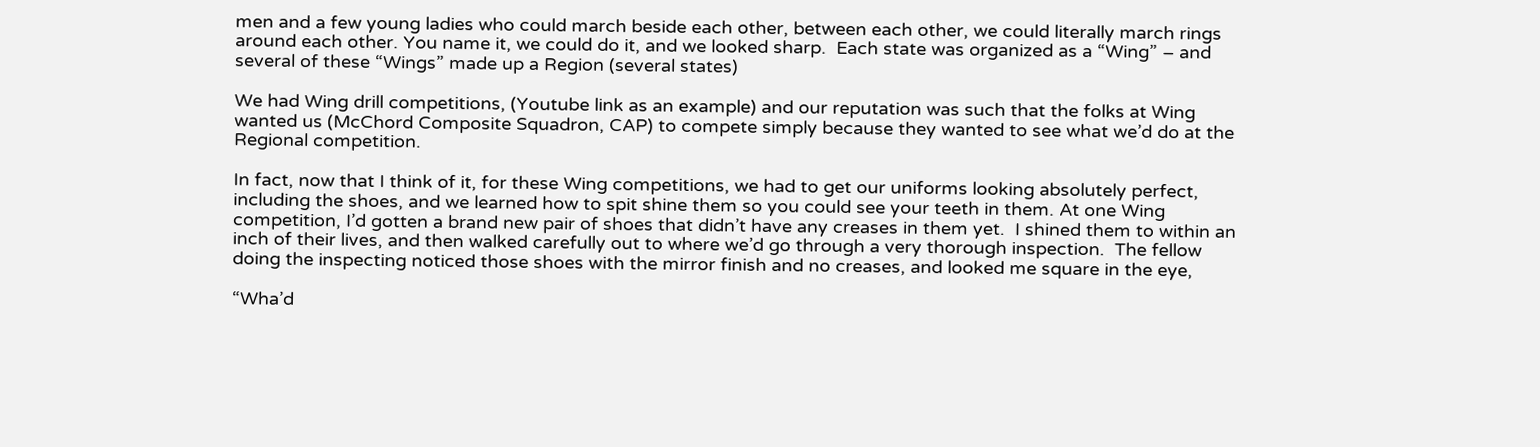men and a few young ladies who could march beside each other, between each other, we could literally march rings around each other. You name it, we could do it, and we looked sharp.  Each state was organized as a “Wing” – and several of these “Wings” made up a Region (several states)

We had Wing drill competitions, (Youtube link as an example) and our reputation was such that the folks at Wing wanted us (McChord Composite Squadron, CAP) to compete simply because they wanted to see what we’d do at the Regional competition.

In fact, now that I think of it, for these Wing competitions, we had to get our uniforms looking absolutely perfect, including the shoes, and we learned how to spit shine them so you could see your teeth in them. At one Wing competition, I’d gotten a brand new pair of shoes that didn’t have any creases in them yet.  I shined them to within an inch of their lives, and then walked carefully out to where we’d go through a very thorough inspection.  The fellow doing the inspecting noticed those shoes with the mirror finish and no creases, and looked me square in the eye,

“Wha’d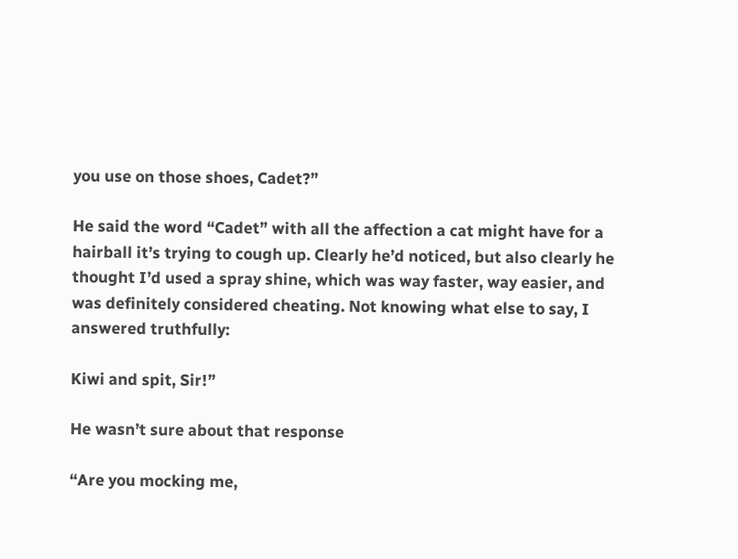you use on those shoes, Cadet?”

He said the word “Cadet” with all the affection a cat might have for a hairball it’s trying to cough up. Clearly he’d noticed, but also clearly he thought I’d used a spray shine, which was way faster, way easier, and was definitely considered cheating. Not knowing what else to say, I answered truthfully:

Kiwi and spit, Sir!”

He wasn’t sure about that response

“Are you mocking me,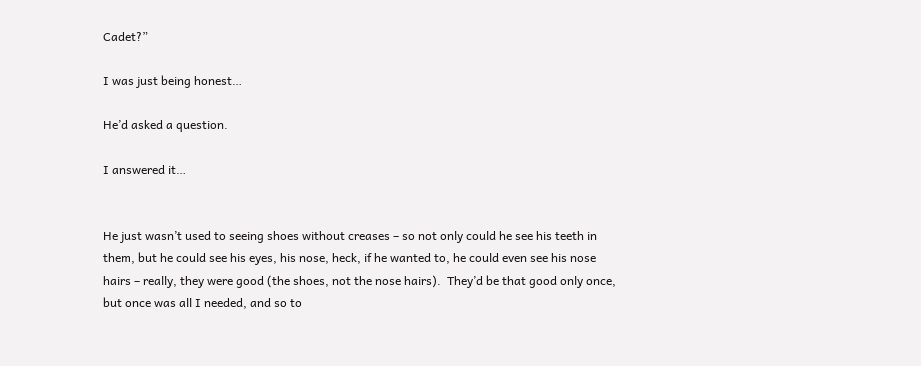Cadet?”

I was just being honest…

He’d asked a question.

I answered it…


He just wasn’t used to seeing shoes without creases – so not only could he see his teeth in them, but he could see his eyes, his nose, heck, if he wanted to, he could even see his nose hairs – really, they were good (the shoes, not the nose hairs).  They’d be that good only once, but once was all I needed, and so to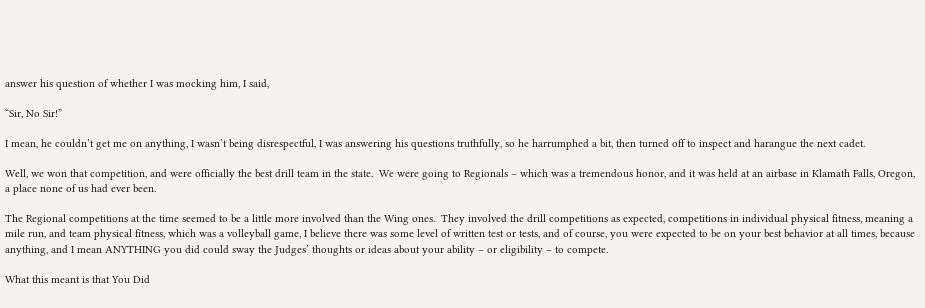answer his question of whether I was mocking him, I said,

“Sir, No Sir!”

I mean, he couldn’t get me on anything, I wasn’t being disrespectful, I was answering his questions truthfully, so he harrumphed a bit, then turned off to inspect and harangue the next cadet.

Well, we won that competition, and were officially the best drill team in the state.  We were going to Regionals – which was a tremendous honor, and it was held at an airbase in Klamath Falls, Oregon, a place none of us had ever been.

The Regional competitions at the time seemed to be a little more involved than the Wing ones.  They involved the drill competitions as expected, competitions in individual physical fitness, meaning a mile run, and team physical fitness, which was a volleyball game, I believe there was some level of written test or tests, and of course, you were expected to be on your best behavior at all times, because anything, and I mean ANYTHING you did could sway the Judges’ thoughts or ideas about your ability – or eligibility – to compete.

What this meant is that You Did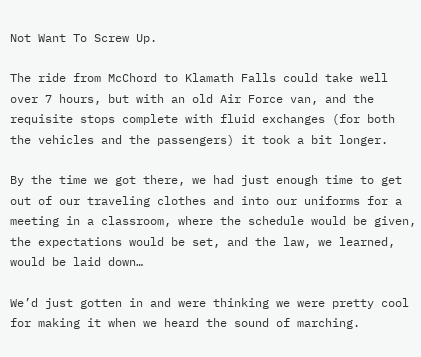Not Want To Screw Up.

The ride from McChord to Klamath Falls could take well over 7 hours, but with an old Air Force van, and the requisite stops complete with fluid exchanges (for both the vehicles and the passengers) it took a bit longer.

By the time we got there, we had just enough time to get out of our traveling clothes and into our uniforms for a meeting in a classroom, where the schedule would be given, the expectations would be set, and the law, we learned, would be laid down…

We’d just gotten in and were thinking we were pretty cool for making it when we heard the sound of marching.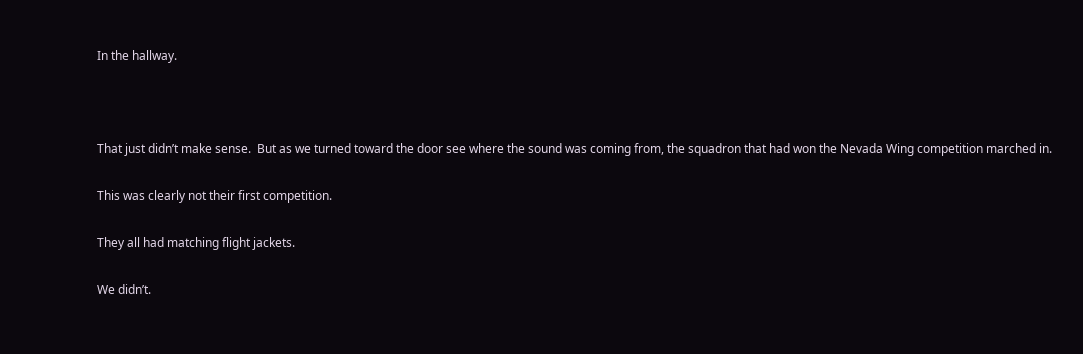In the hallway.



That just didn’t make sense.  But as we turned toward the door see where the sound was coming from, the squadron that had won the Nevada Wing competition marched in.

This was clearly not their first competition.

They all had matching flight jackets.

We didn’t.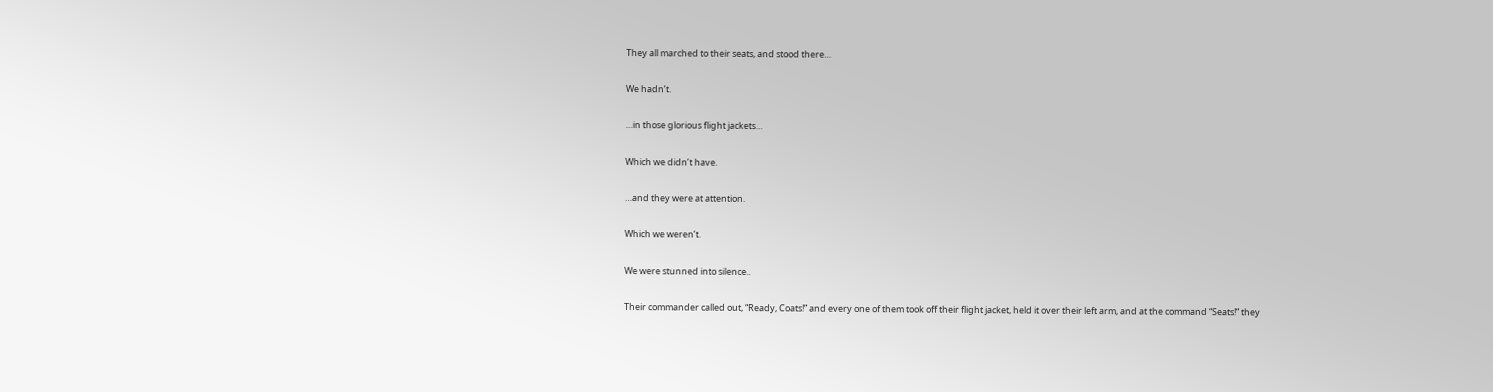They all marched to their seats, and stood there…

We hadn’t.

…in those glorious flight jackets…

Which we didn’t have.

…and they were at attention.

Which we weren’t.

We were stunned into silence..

Their commander called out, “Ready, Coats!” and every one of them took off their flight jacket, held it over their left arm, and at the command “Seats!” they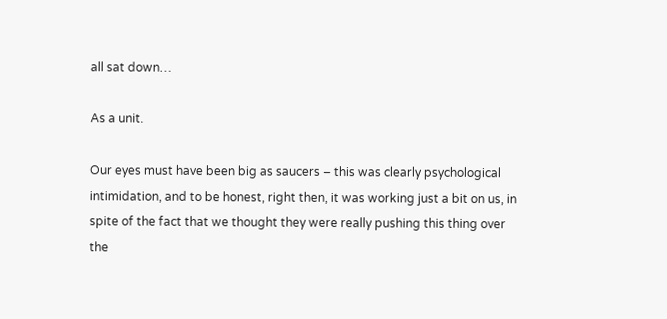all sat down…

As a unit.

Our eyes must have been big as saucers – this was clearly psychological intimidation, and to be honest, right then, it was working just a bit on us, in spite of the fact that we thought they were really pushing this thing over the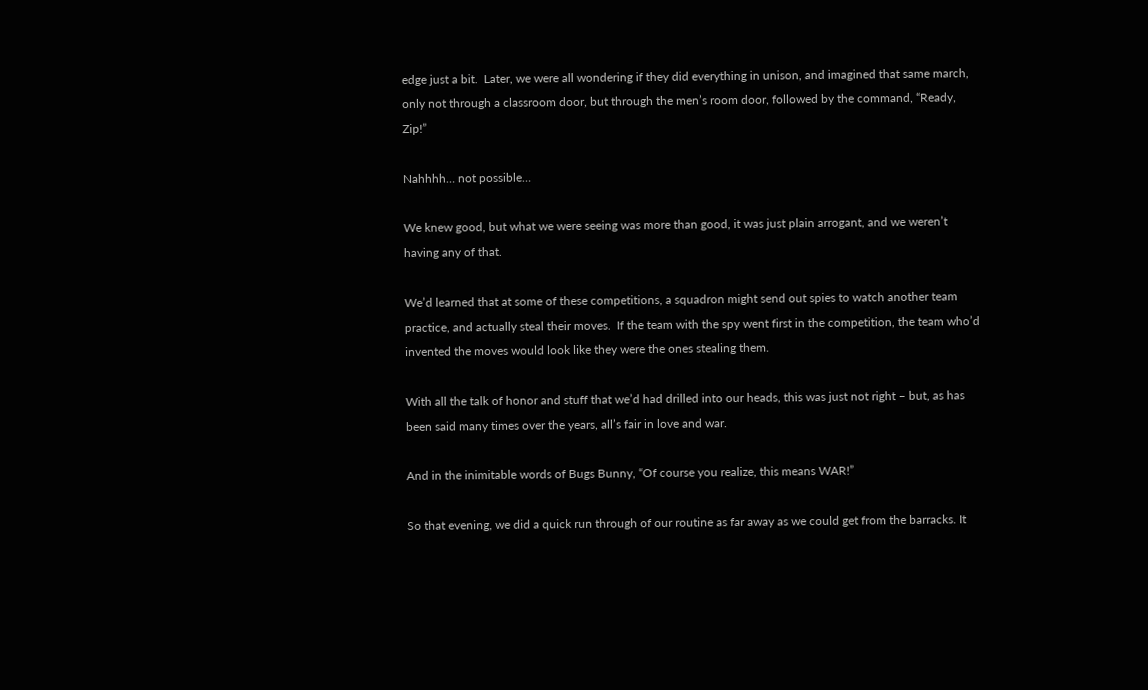edge just a bit.  Later, we were all wondering if they did everything in unison, and imagined that same march, only not through a classroom door, but through the men’s room door, followed by the command, “Ready, Zip!”

Nahhhh… not possible…

We knew good, but what we were seeing was more than good, it was just plain arrogant, and we weren’t having any of that.

We’d learned that at some of these competitions, a squadron might send out spies to watch another team practice, and actually steal their moves.  If the team with the spy went first in the competition, the team who’d invented the moves would look like they were the ones stealing them.

With all the talk of honor and stuff that we’d had drilled into our heads, this was just not right – but, as has been said many times over the years, all’s fair in love and war.

And in the inimitable words of Bugs Bunny, “Of course you realize, this means WAR!”

So that evening, we did a quick run through of our routine as far away as we could get from the barracks. It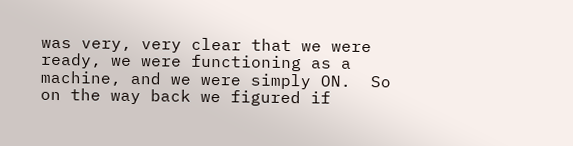was very, very clear that we were ready, we were functioning as a machine, and we were simply ON.  So on the way back we figured if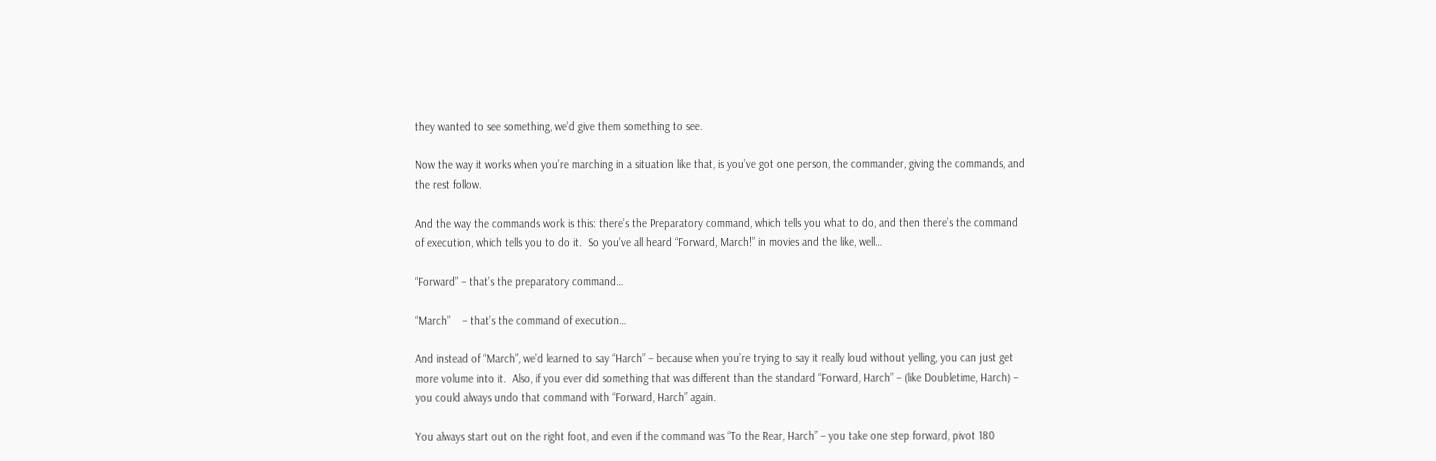they wanted to see something, we’d give them something to see.

Now the way it works when you’re marching in a situation like that, is you’ve got one person, the commander, giving the commands, and the rest follow.

And the way the commands work is this: there’s the Preparatory command, which tells you what to do, and then there’s the command of execution, which tells you to do it.  So you’ve all heard “Forward, March!” in movies and the like, well…

“Forward” – that’s the preparatory command…

“March”    – that’s the command of execution…

And instead of “March”, we’d learned to say “Harch” – because when you’re trying to say it really loud without yelling, you can just get more volume into it.  Also, if you ever did something that was different than the standard “Forward, Harch” – (like Doubletime, Harch) – you could always undo that command with “Forward, Harch” again.

You always start out on the right foot, and even if the command was “To the Rear, Harch” – you take one step forward, pivot 180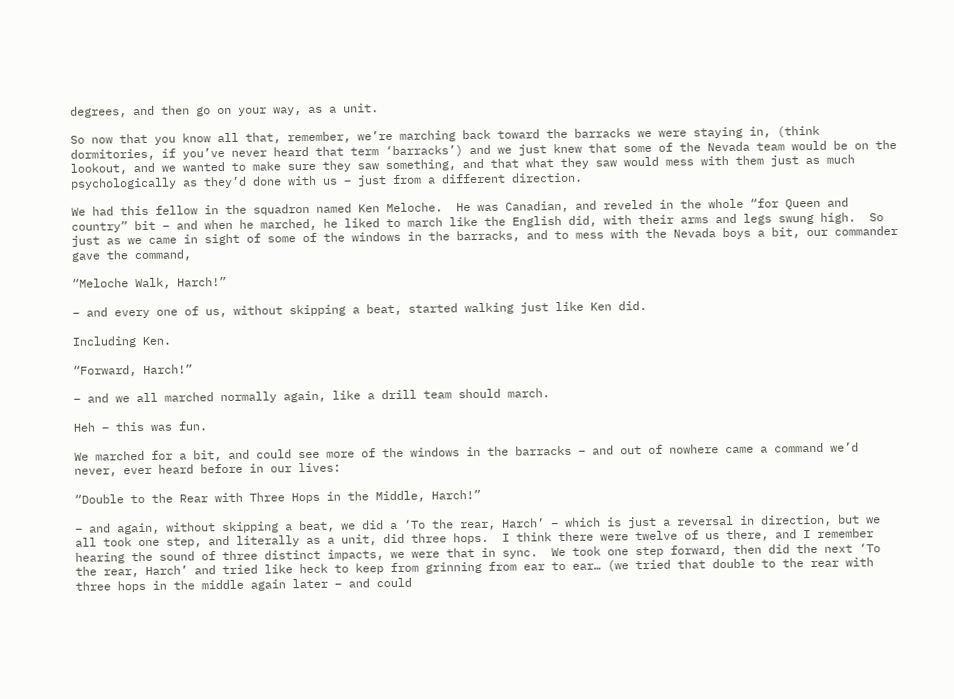degrees, and then go on your way, as a unit.

So now that you know all that, remember, we’re marching back toward the barracks we were staying in, (think dormitories, if you’ve never heard that term ‘barracks’) and we just knew that some of the Nevada team would be on the lookout, and we wanted to make sure they saw something, and that what they saw would mess with them just as much psychologically as they’d done with us – just from a different direction.

We had this fellow in the squadron named Ken Meloche.  He was Canadian, and reveled in the whole “for Queen and country” bit – and when he marched, he liked to march like the English did, with their arms and legs swung high.  So just as we came in sight of some of the windows in the barracks, and to mess with the Nevada boys a bit, our commander gave the command,

“Meloche Walk, Harch!”

– and every one of us, without skipping a beat, started walking just like Ken did.

Including Ken.

“Forward, Harch!”

– and we all marched normally again, like a drill team should march.

Heh – this was fun.

We marched for a bit, and could see more of the windows in the barracks – and out of nowhere came a command we’d never, ever heard before in our lives:

“Double to the Rear with Three Hops in the Middle, Harch!”

– and again, without skipping a beat, we did a ‘To the rear, Harch’ – which is just a reversal in direction, but we all took one step, and literally as a unit, did three hops.  I think there were twelve of us there, and I remember hearing the sound of three distinct impacts, we were that in sync.  We took one step forward, then did the next ‘To the rear, Harch’ and tried like heck to keep from grinning from ear to ear… (we tried that double to the rear with three hops in the middle again later – and could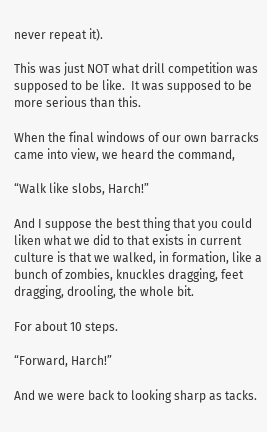never repeat it).

This was just NOT what drill competition was supposed to be like.  It was supposed to be more serious than this.

When the final windows of our own barracks came into view, we heard the command,

“Walk like slobs, Harch!”

And I suppose the best thing that you could liken what we did to that exists in current culture is that we walked, in formation, like a bunch of zombies, knuckles dragging, feet dragging, drooling, the whole bit.

For about 10 steps.

“Forward, Harch!”

And we were back to looking sharp as tacks.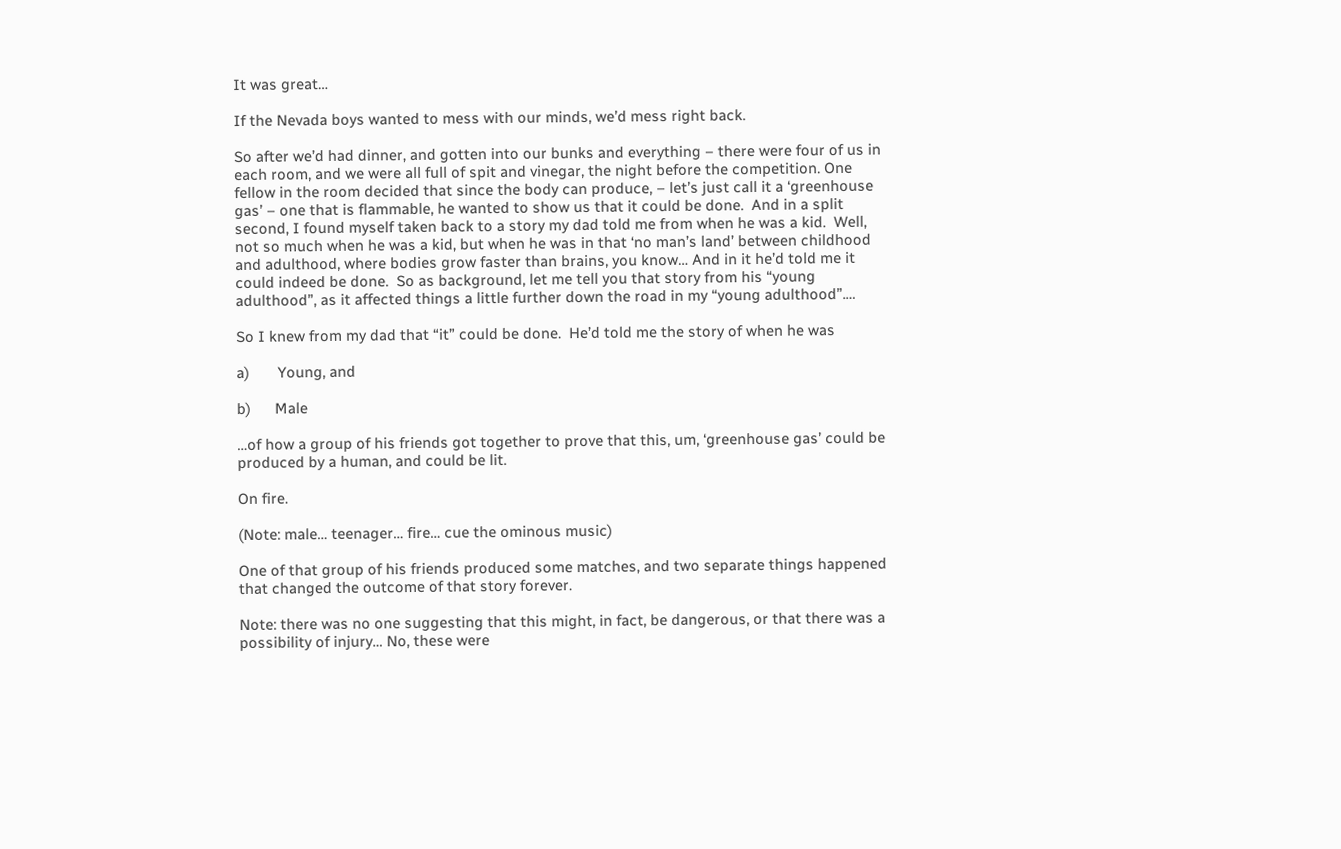It was great…

If the Nevada boys wanted to mess with our minds, we’d mess right back.

So after we’d had dinner, and gotten into our bunks and everything – there were four of us in each room, and we were all full of spit and vinegar, the night before the competition. One fellow in the room decided that since the body can produce, – let’s just call it a ‘greenhouse gas’ – one that is flammable, he wanted to show us that it could be done.  And in a split second, I found myself taken back to a story my dad told me from when he was a kid.  Well, not so much when he was a kid, but when he was in that ‘no man’s land’ between childhood and adulthood, where bodies grow faster than brains, you know… And in it he’d told me it could indeed be done.  So as background, let me tell you that story from his “young adulthood”, as it affected things a little further down the road in my “young adulthood”.…

So I knew from my dad that “it” could be done.  He’d told me the story of when he was

a)       Young, and

b)      Male

…of how a group of his friends got together to prove that this, um, ‘greenhouse gas’ could be produced by a human, and could be lit.

On fire.

(Note: male… teenager… fire… cue the ominous music)

One of that group of his friends produced some matches, and two separate things happened that changed the outcome of that story forever.

Note: there was no one suggesting that this might, in fact, be dangerous, or that there was a possibility of injury… No, these were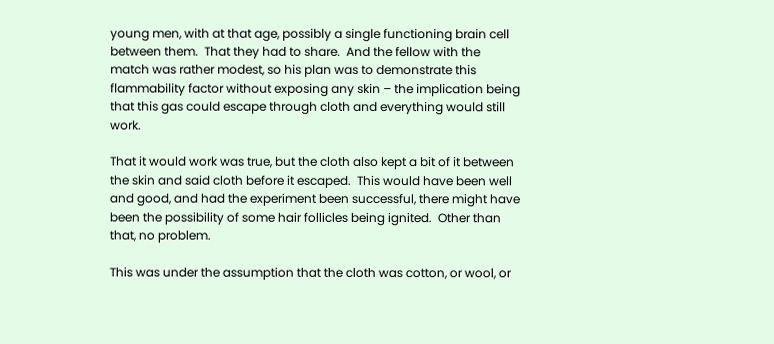young men, with at that age, possibly a single functioning brain cell between them.  That they had to share.  And the fellow with the match was rather modest, so his plan was to demonstrate this flammability factor without exposing any skin – the implication being that this gas could escape through cloth and everything would still work.

That it would work was true, but the cloth also kept a bit of it between the skin and said cloth before it escaped.  This would have been well and good, and had the experiment been successful, there might have been the possibility of some hair follicles being ignited.  Other than that, no problem.

This was under the assumption that the cloth was cotton, or wool, or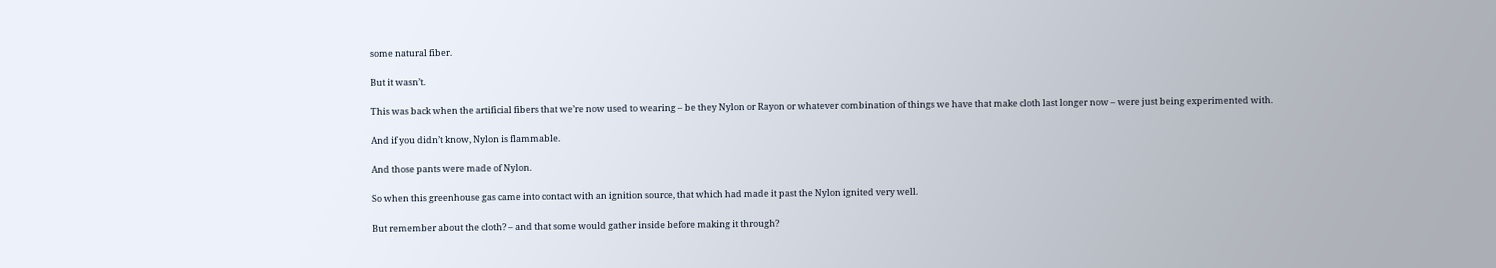some natural fiber.

But it wasn’t.

This was back when the artificial fibers that we’re now used to wearing – be they Nylon or Rayon or whatever combination of things we have that make cloth last longer now – were just being experimented with.

And if you didn’t know, Nylon is flammable.

And those pants were made of Nylon.

So when this greenhouse gas came into contact with an ignition source, that which had made it past the Nylon ignited very well.

But remember about the cloth? – and that some would gather inside before making it through?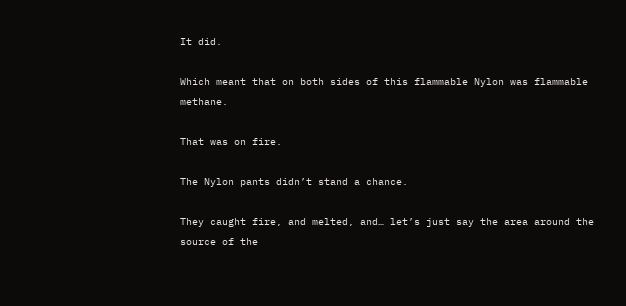It did.

Which meant that on both sides of this flammable Nylon was flammable methane.

That was on fire.

The Nylon pants didn’t stand a chance.

They caught fire, and melted, and… let’s just say the area around the source of the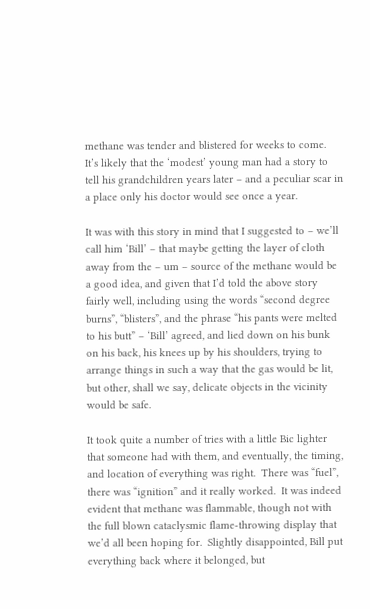methane was tender and blistered for weeks to come.  It’s likely that the ‘modest’ young man had a story to tell his grandchildren years later – and a peculiar scar in a place only his doctor would see once a year.

It was with this story in mind that I suggested to – we’ll call him ‘Bill’ – that maybe getting the layer of cloth away from the – um – source of the methane would be a good idea, and given that I’d told the above story fairly well, including using the words “second degree burns”, “blisters”, and the phrase “his pants were melted to his butt” – ‘Bill’ agreed, and lied down on his bunk on his back, his knees up by his shoulders, trying to arrange things in such a way that the gas would be lit, but other, shall we say, delicate objects in the vicinity would be safe.

It took quite a number of tries with a little Bic lighter that someone had with them, and eventually, the timing, and location of everything was right.  There was “fuel”, there was “ignition” and it really worked.  It was indeed evident that methane was flammable, though not with the full blown cataclysmic flame-throwing display that we’d all been hoping for.  Slightly disappointed, Bill put everything back where it belonged, but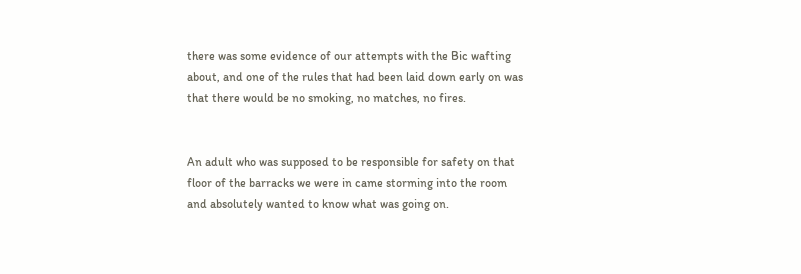there was some evidence of our attempts with the Bic wafting about, and one of the rules that had been laid down early on was that there would be no smoking, no matches, no fires.


An adult who was supposed to be responsible for safety on that floor of the barracks we were in came storming into the room and absolutely wanted to know what was going on.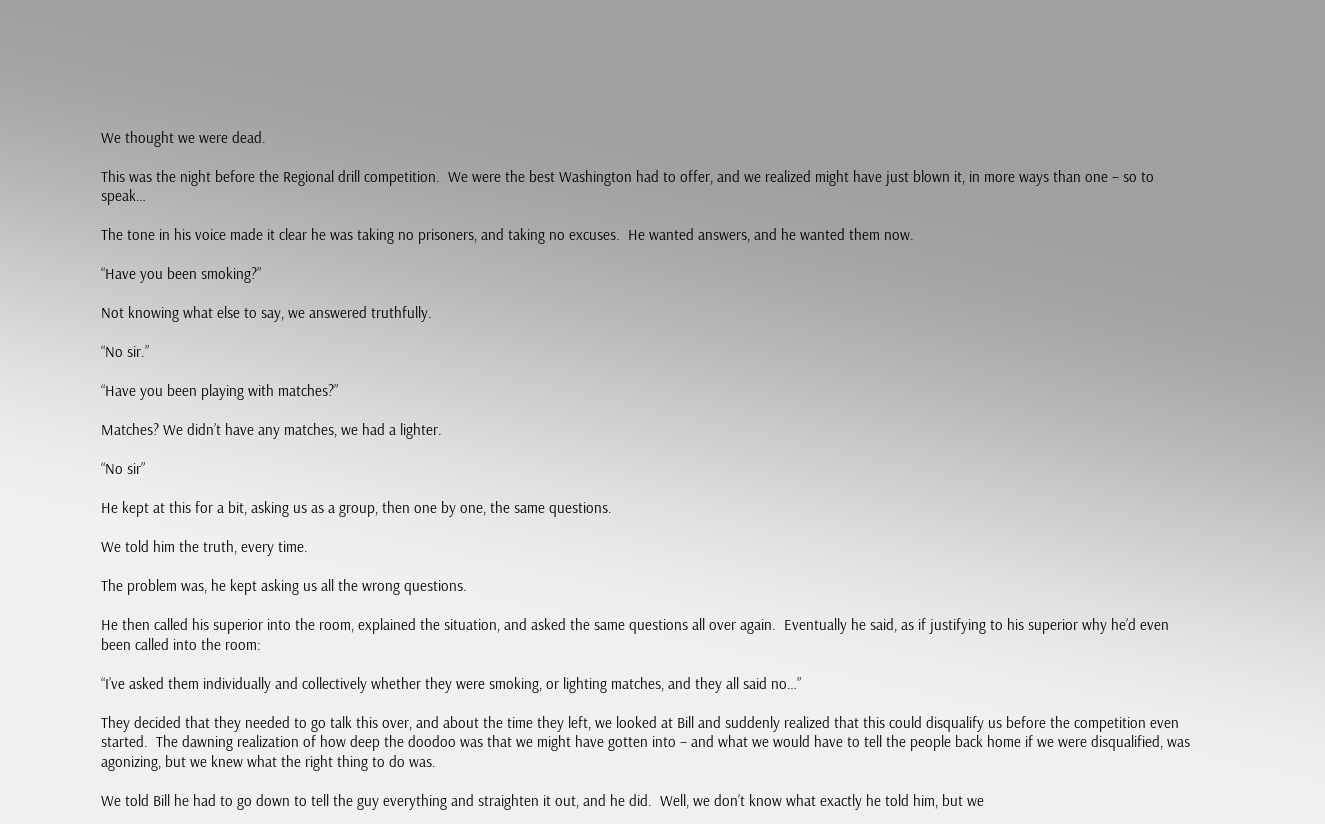We thought we were dead.

This was the night before the Regional drill competition.  We were the best Washington had to offer, and we realized might have just blown it, in more ways than one – so to speak…

The tone in his voice made it clear he was taking no prisoners, and taking no excuses.  He wanted answers, and he wanted them now.

“Have you been smoking?”

Not knowing what else to say, we answered truthfully.

“No sir.”

“Have you been playing with matches?”

Matches? We didn’t have any matches, we had a lighter.

“No sir”

He kept at this for a bit, asking us as a group, then one by one, the same questions.

We told him the truth, every time.

The problem was, he kept asking us all the wrong questions.

He then called his superior into the room, explained the situation, and asked the same questions all over again.  Eventually he said, as if justifying to his superior why he’d even been called into the room:

“I’ve asked them individually and collectively whether they were smoking, or lighting matches, and they all said no…”

They decided that they needed to go talk this over, and about the time they left, we looked at Bill and suddenly realized that this could disqualify us before the competition even started.  The dawning realization of how deep the doodoo was that we might have gotten into – and what we would have to tell the people back home if we were disqualified, was agonizing, but we knew what the right thing to do was.

We told Bill he had to go down to tell the guy everything and straighten it out, and he did.  Well, we don’t know what exactly he told him, but we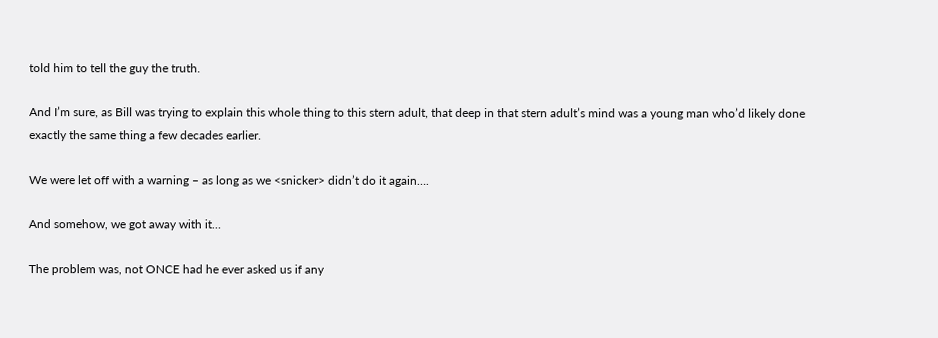told him to tell the guy the truth.

And I’m sure, as Bill was trying to explain this whole thing to this stern adult, that deep in that stern adult’s mind was a young man who’d likely done exactly the same thing a few decades earlier.

We were let off with a warning – as long as we <snicker> didn’t do it again….

And somehow, we got away with it…

The problem was, not ONCE had he ever asked us if any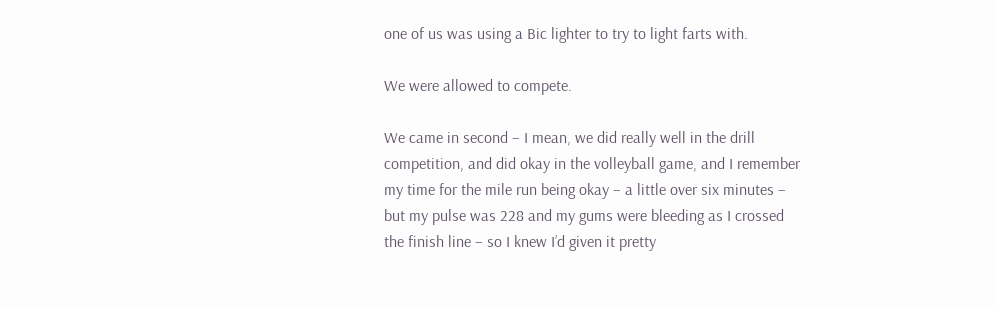one of us was using a Bic lighter to try to light farts with.

We were allowed to compete.

We came in second – I mean, we did really well in the drill competition, and did okay in the volleyball game, and I remember my time for the mile run being okay – a little over six minutes – but my pulse was 228 and my gums were bleeding as I crossed the finish line – so I knew I’d given it pretty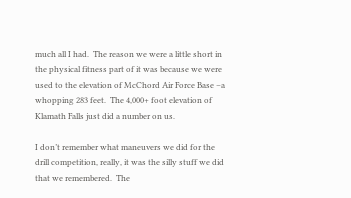much all I had.  The reason we were a little short in the physical fitness part of it was because we were used to the elevation of McChord Air Force Base –a whopping 283 feet.  The 4,000+ foot elevation of Klamath Falls just did a number on us.

I don’t remember what maneuvers we did for the drill competition, really, it was the silly stuff we did that we remembered.  The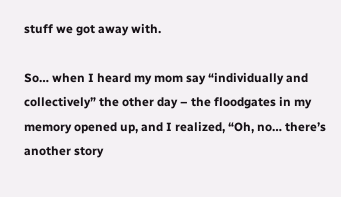stuff we got away with.

So… when I heard my mom say “individually and collectively” the other day – the floodgates in my memory opened up, and I realized, “Oh, no… there’s another story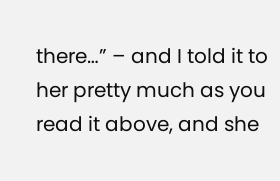there…” – and I told it to her pretty much as you read it above, and she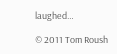laughed…

© 2011 Tom Roush